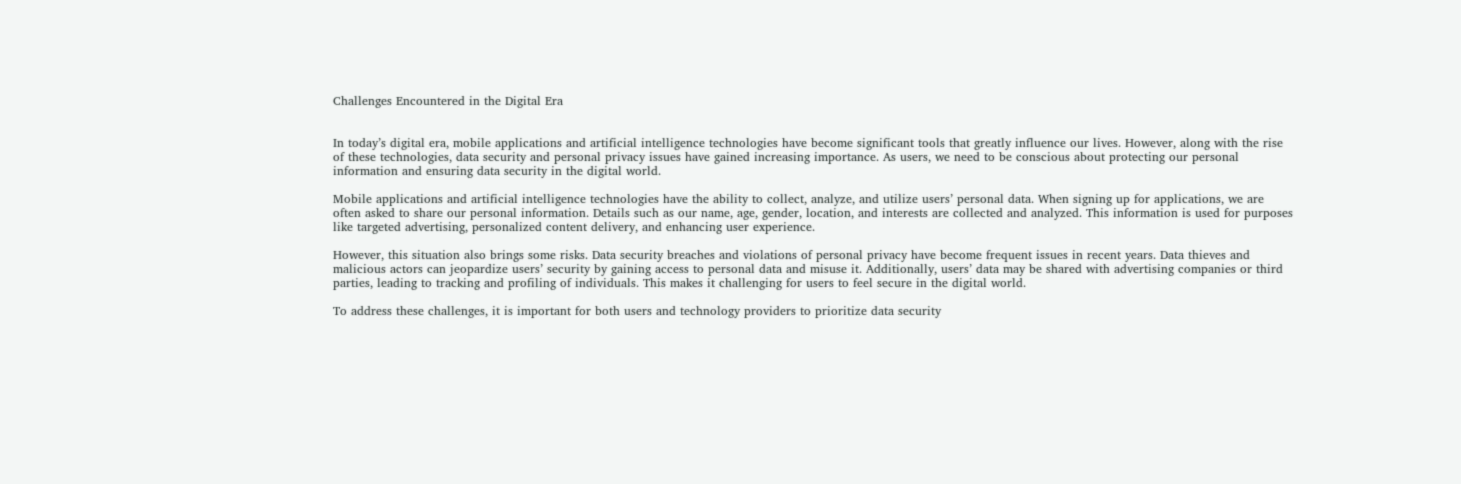Challenges Encountered in the Digital Era


In today’s digital era, mobile applications and artificial intelligence technologies have become significant tools that greatly influence our lives. However, along with the rise of these technologies, data security and personal privacy issues have gained increasing importance. As users, we need to be conscious about protecting our personal information and ensuring data security in the digital world.

Mobile applications and artificial intelligence technologies have the ability to collect, analyze, and utilize users’ personal data. When signing up for applications, we are often asked to share our personal information. Details such as our name, age, gender, location, and interests are collected and analyzed. This information is used for purposes like targeted advertising, personalized content delivery, and enhancing user experience.

However, this situation also brings some risks. Data security breaches and violations of personal privacy have become frequent issues in recent years. Data thieves and malicious actors can jeopardize users’ security by gaining access to personal data and misuse it. Additionally, users’ data may be shared with advertising companies or third parties, leading to tracking and profiling of individuals. This makes it challenging for users to feel secure in the digital world.

To address these challenges, it is important for both users and technology providers to prioritize data security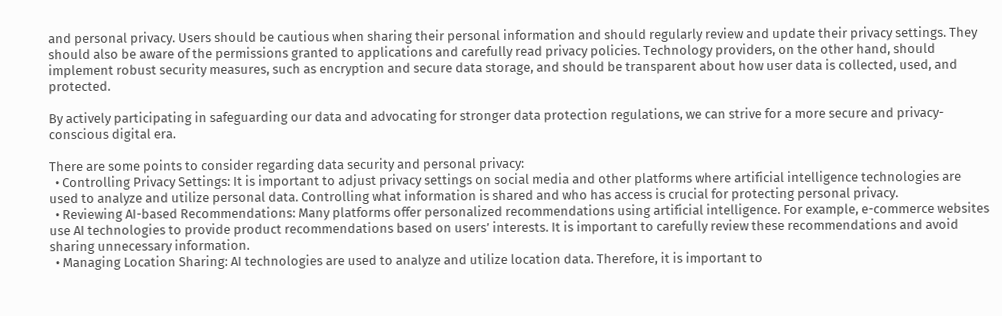and personal privacy. Users should be cautious when sharing their personal information and should regularly review and update their privacy settings. They should also be aware of the permissions granted to applications and carefully read privacy policies. Technology providers, on the other hand, should implement robust security measures, such as encryption and secure data storage, and should be transparent about how user data is collected, used, and protected.

By actively participating in safeguarding our data and advocating for stronger data protection regulations, we can strive for a more secure and privacy-conscious digital era.

There are some points to consider regarding data security and personal privacy:
  • Controlling Privacy Settings: It is important to adjust privacy settings on social media and other platforms where artificial intelligence technologies are used to analyze and utilize personal data. Controlling what information is shared and who has access is crucial for protecting personal privacy.
  • Reviewing AI-based Recommendations: Many platforms offer personalized recommendations using artificial intelligence. For example, e-commerce websites use AI technologies to provide product recommendations based on users’ interests. It is important to carefully review these recommendations and avoid sharing unnecessary information.
  • Managing Location Sharing: AI technologies are used to analyze and utilize location data. Therefore, it is important to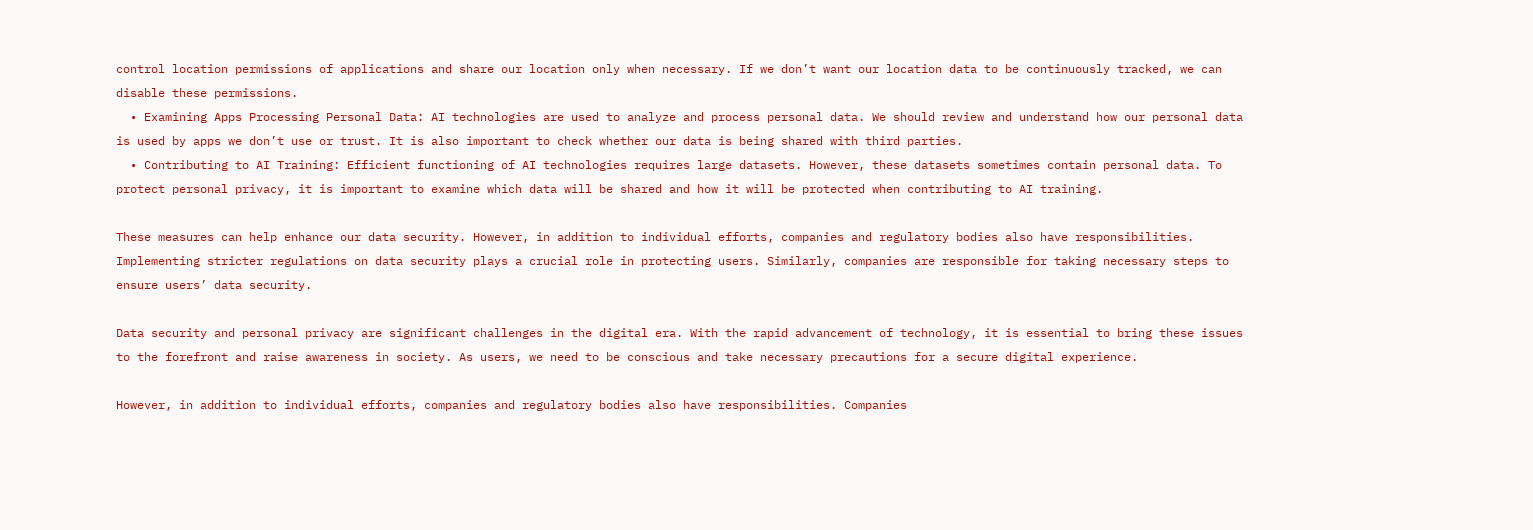control location permissions of applications and share our location only when necessary. If we don’t want our location data to be continuously tracked, we can disable these permissions.
  • Examining Apps Processing Personal Data: AI technologies are used to analyze and process personal data. We should review and understand how our personal data is used by apps we don’t use or trust. It is also important to check whether our data is being shared with third parties.
  • Contributing to AI Training: Efficient functioning of AI technologies requires large datasets. However, these datasets sometimes contain personal data. To protect personal privacy, it is important to examine which data will be shared and how it will be protected when contributing to AI training.

These measures can help enhance our data security. However, in addition to individual efforts, companies and regulatory bodies also have responsibilities. Implementing stricter regulations on data security plays a crucial role in protecting users. Similarly, companies are responsible for taking necessary steps to ensure users’ data security.

Data security and personal privacy are significant challenges in the digital era. With the rapid advancement of technology, it is essential to bring these issues to the forefront and raise awareness in society. As users, we need to be conscious and take necessary precautions for a secure digital experience.

However, in addition to individual efforts, companies and regulatory bodies also have responsibilities. Companies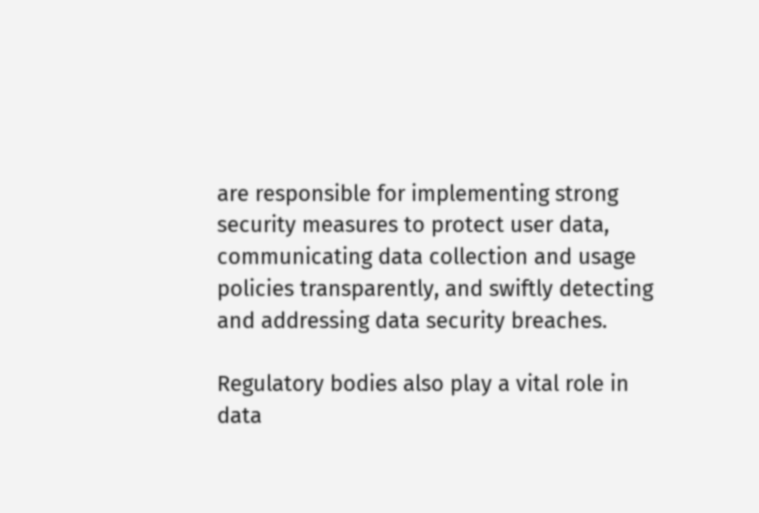are responsible for implementing strong security measures to protect user data, communicating data collection and usage policies transparently, and swiftly detecting and addressing data security breaches.

Regulatory bodies also play a vital role in data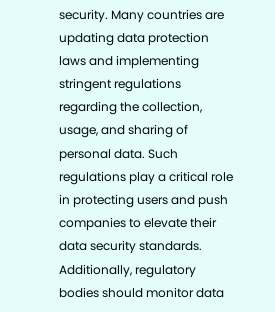security. Many countries are updating data protection laws and implementing stringent regulations regarding the collection, usage, and sharing of personal data. Such regulations play a critical role in protecting users and push companies to elevate their data security standards. Additionally, regulatory bodies should monitor data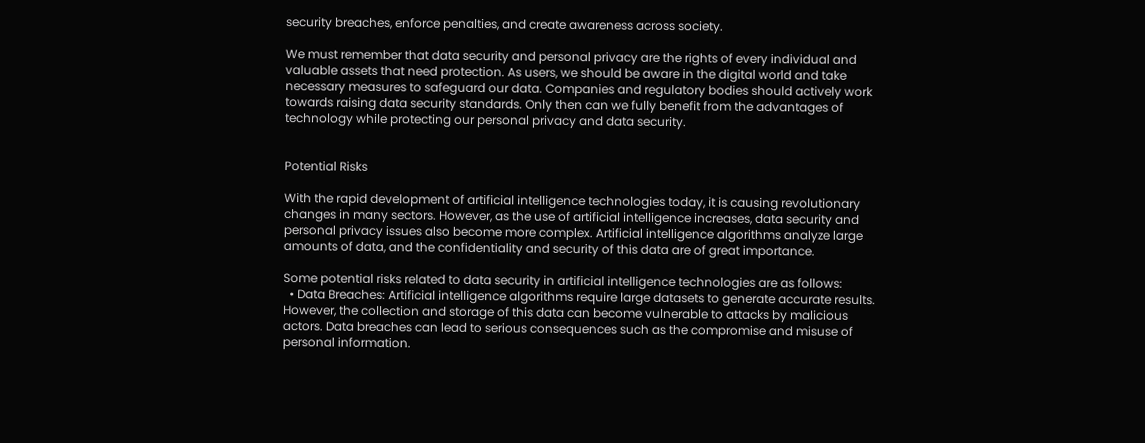security breaches, enforce penalties, and create awareness across society.

We must remember that data security and personal privacy are the rights of every individual and valuable assets that need protection. As users, we should be aware in the digital world and take necessary measures to safeguard our data. Companies and regulatory bodies should actively work towards raising data security standards. Only then can we fully benefit from the advantages of technology while protecting our personal privacy and data security.


Potential Risks

With the rapid development of artificial intelligence technologies today, it is causing revolutionary changes in many sectors. However, as the use of artificial intelligence increases, data security and personal privacy issues also become more complex. Artificial intelligence algorithms analyze large amounts of data, and the confidentiality and security of this data are of great importance.

Some potential risks related to data security in artificial intelligence technologies are as follows:
  • Data Breaches: Artificial intelligence algorithms require large datasets to generate accurate results. However, the collection and storage of this data can become vulnerable to attacks by malicious actors. Data breaches can lead to serious consequences such as the compromise and misuse of personal information.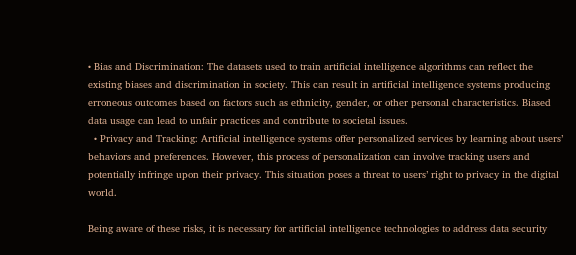• Bias and Discrimination: The datasets used to train artificial intelligence algorithms can reflect the existing biases and discrimination in society. This can result in artificial intelligence systems producing erroneous outcomes based on factors such as ethnicity, gender, or other personal characteristics. Biased data usage can lead to unfair practices and contribute to societal issues.
  • Privacy and Tracking: Artificial intelligence systems offer personalized services by learning about users’ behaviors and preferences. However, this process of personalization can involve tracking users and potentially infringe upon their privacy. This situation poses a threat to users’ right to privacy in the digital world.

Being aware of these risks, it is necessary for artificial intelligence technologies to address data security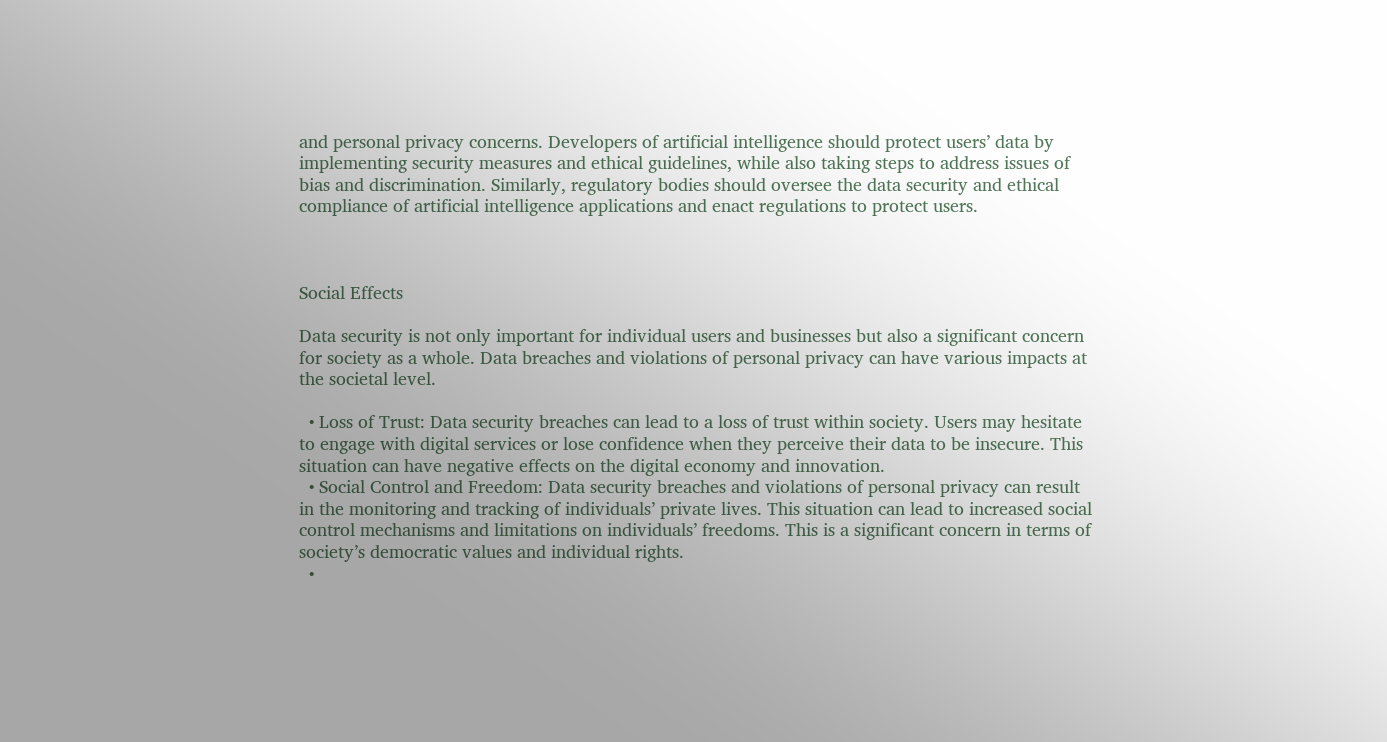and personal privacy concerns. Developers of artificial intelligence should protect users’ data by implementing security measures and ethical guidelines, while also taking steps to address issues of bias and discrimination. Similarly, regulatory bodies should oversee the data security and ethical compliance of artificial intelligence applications and enact regulations to protect users.



Social Effects

Data security is not only important for individual users and businesses but also a significant concern for society as a whole. Data breaches and violations of personal privacy can have various impacts at the societal level.

  • Loss of Trust: Data security breaches can lead to a loss of trust within society. Users may hesitate to engage with digital services or lose confidence when they perceive their data to be insecure. This situation can have negative effects on the digital economy and innovation.
  • Social Control and Freedom: Data security breaches and violations of personal privacy can result in the monitoring and tracking of individuals’ private lives. This situation can lead to increased social control mechanisms and limitations on individuals’ freedoms. This is a significant concern in terms of society’s democratic values and individual rights.
  •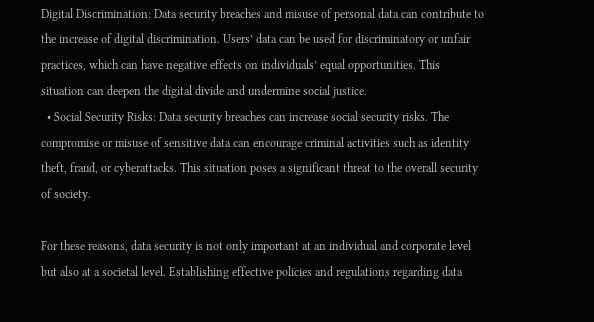Digital Discrimination: Data security breaches and misuse of personal data can contribute to the increase of digital discrimination. Users’ data can be used for discriminatory or unfair practices, which can have negative effects on individuals’ equal opportunities. This situation can deepen the digital divide and undermine social justice.
  • Social Security Risks: Data security breaches can increase social security risks. The compromise or misuse of sensitive data can encourage criminal activities such as identity theft, fraud, or cyberattacks. This situation poses a significant threat to the overall security of society.

For these reasons, data security is not only important at an individual and corporate level but also at a societal level. Establishing effective policies and regulations regarding data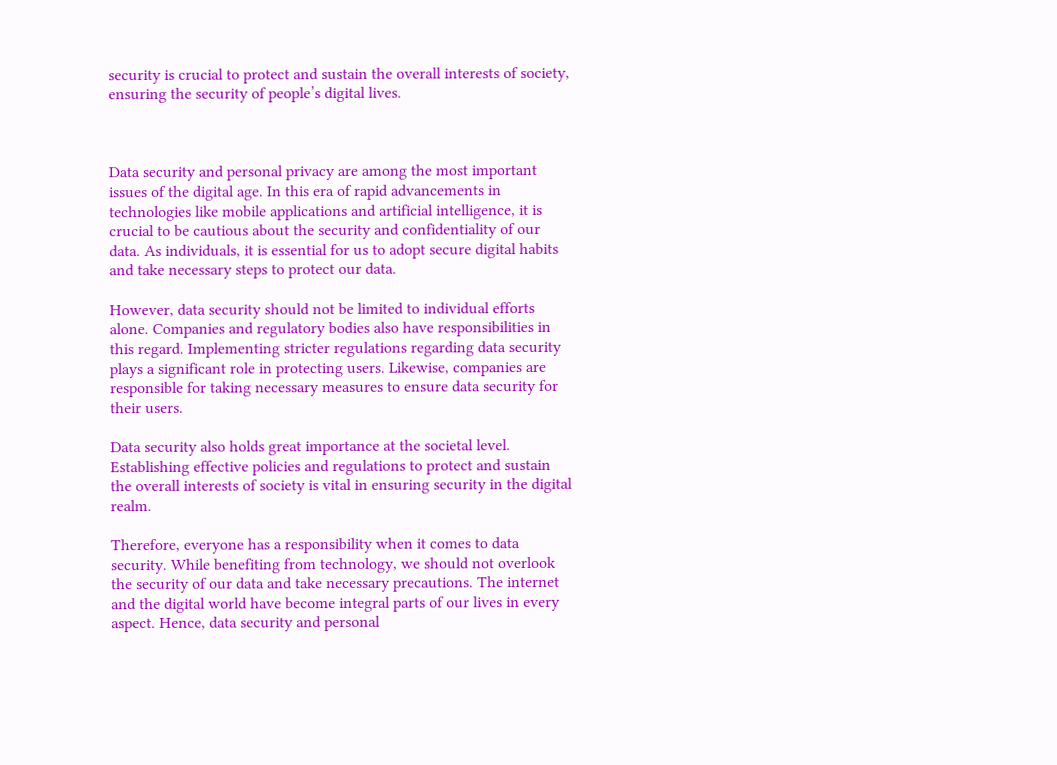security is crucial to protect and sustain the overall interests of society, ensuring the security of people’s digital lives.



Data security and personal privacy are among the most important issues of the digital age. In this era of rapid advancements in technologies like mobile applications and artificial intelligence, it is crucial to be cautious about the security and confidentiality of our data. As individuals, it is essential for us to adopt secure digital habits and take necessary steps to protect our data.

However, data security should not be limited to individual efforts alone. Companies and regulatory bodies also have responsibilities in this regard. Implementing stricter regulations regarding data security plays a significant role in protecting users. Likewise, companies are responsible for taking necessary measures to ensure data security for their users.

Data security also holds great importance at the societal level. Establishing effective policies and regulations to protect and sustain the overall interests of society is vital in ensuring security in the digital realm.

Therefore, everyone has a responsibility when it comes to data security. While benefiting from technology, we should not overlook the security of our data and take necessary precautions. The internet and the digital world have become integral parts of our lives in every aspect. Hence, data security and personal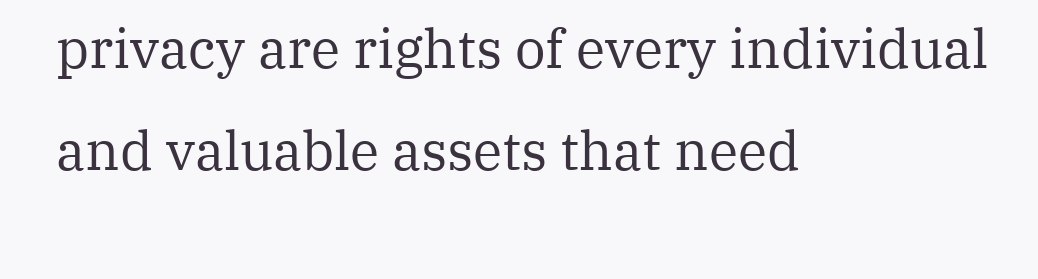privacy are rights of every individual and valuable assets that need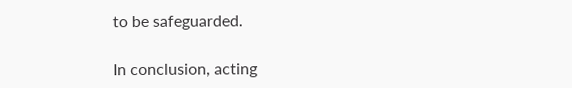to be safeguarded.

In conclusion, acting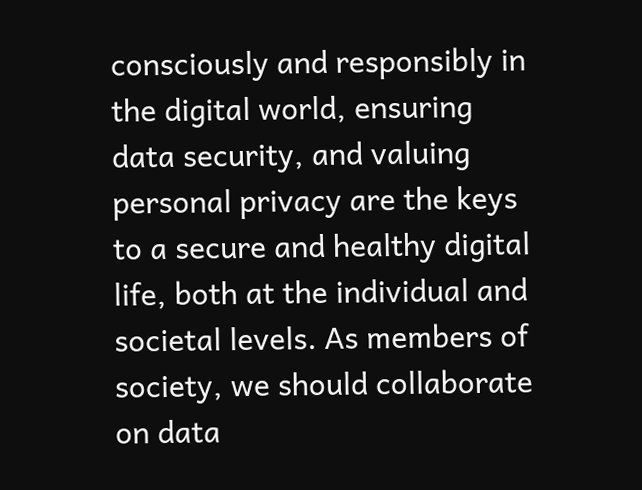consciously and responsibly in the digital world, ensuring data security, and valuing personal privacy are the keys to a secure and healthy digital life, both at the individual and societal levels. As members of society, we should collaborate on data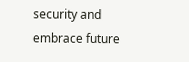security and embrace future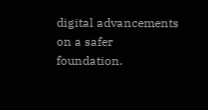digital advancements on a safer foundation.